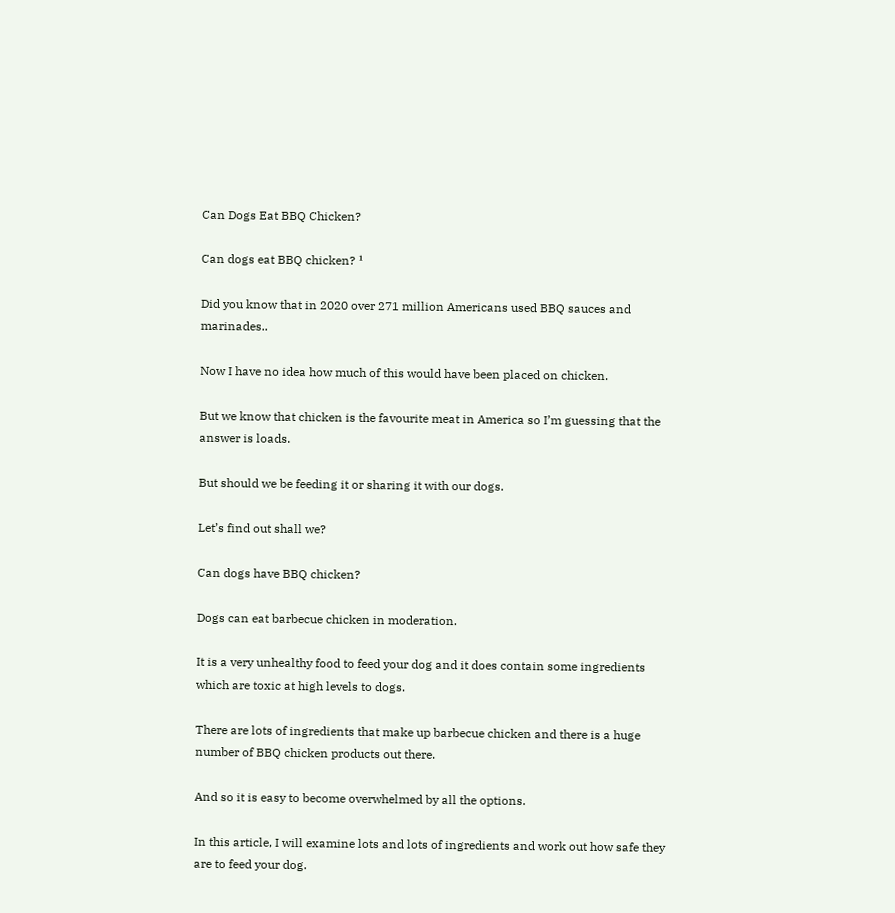Can Dogs Eat BBQ Chicken?

Can dogs eat BBQ chicken? ¹

Did you know that in 2020 over 271 million Americans used BBQ sauces and marinades..

Now I have no idea how much of this would have been placed on chicken.

But we know that chicken is the favourite meat in America so I’m guessing that the answer is loads.

But should we be feeding it or sharing it with our dogs.

Let’s find out shall we?

Can dogs have BBQ chicken?

Dogs can eat barbecue chicken in moderation.

It is a very unhealthy food to feed your dog and it does contain some ingredients which are toxic at high levels to dogs.

There are lots of ingredients that make up barbecue chicken and there is a huge number of BBQ chicken products out there.

And so it is easy to become overwhelmed by all the options.

In this article, I will examine lots and lots of ingredients and work out how safe they are to feed your dog.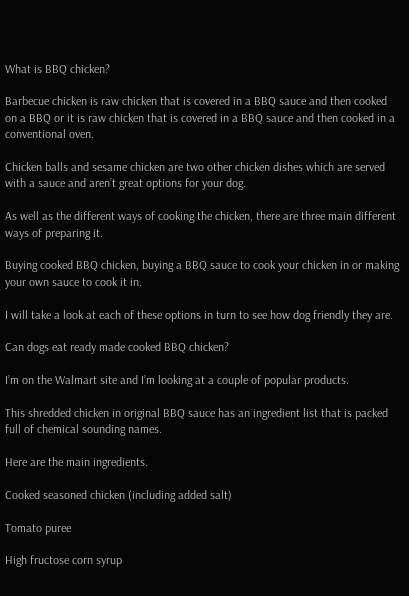What is BBQ chicken?

Barbecue chicken is raw chicken that is covered in a BBQ sauce and then cooked on a BBQ or it is raw chicken that is covered in a BBQ sauce and then cooked in a conventional oven.

Chicken balls and sesame chicken are two other chicken dishes which are served with a sauce and aren’t great options for your dog.

As well as the different ways of cooking the chicken, there are three main different ways of preparing it.

Buying cooked BBQ chicken, buying a BBQ sauce to cook your chicken in or making your own sauce to cook it in.

I will take a look at each of these options in turn to see how dog friendly they are.

Can dogs eat ready made cooked BBQ chicken?

I’m on the Walmart site and I’m looking at a couple of popular products.

This shredded chicken in original BBQ sauce has an ingredient list that is packed full of chemical sounding names.

Here are the main ingredients.

Cooked seasoned chicken (including added salt)

Tomato puree

High fructose corn syrup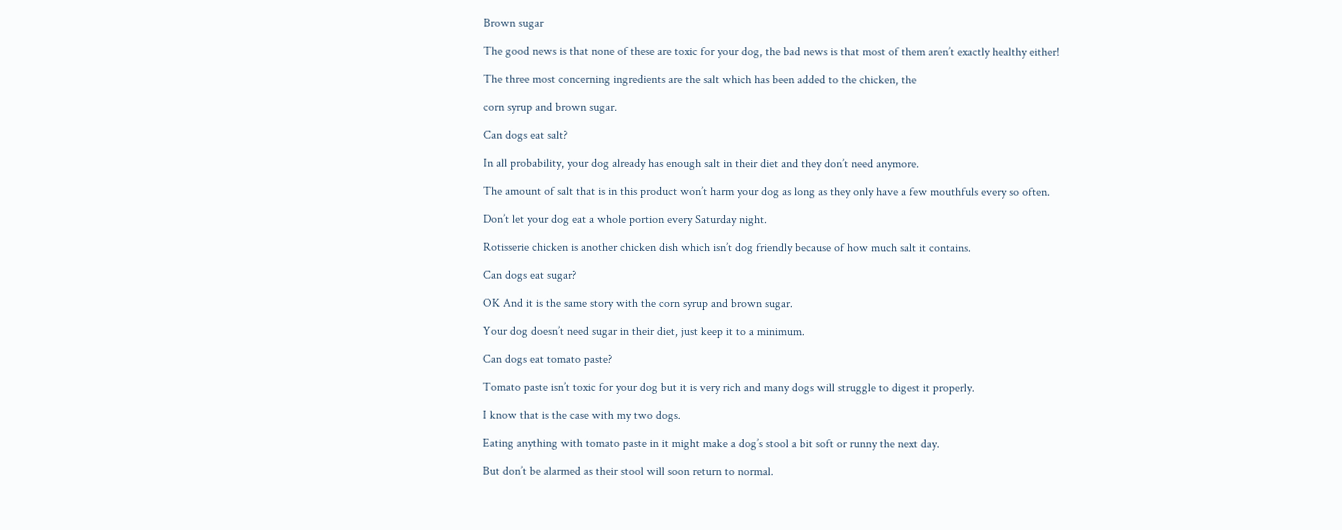Brown sugar

The good news is that none of these are toxic for your dog, the bad news is that most of them aren’t exactly healthy either!

The three most concerning ingredients are the salt which has been added to the chicken, the

corn syrup and brown sugar.

Can dogs eat salt?

In all probability, your dog already has enough salt in their diet and they don’t need anymore.

The amount of salt that is in this product won’t harm your dog as long as they only have a few mouthfuls every so often.

Don’t let your dog eat a whole portion every Saturday night.

Rotisserie chicken is another chicken dish which isn’t dog friendly because of how much salt it contains.

Can dogs eat sugar?

OK And it is the same story with the corn syrup and brown sugar.

Your dog doesn’t need sugar in their diet, just keep it to a minimum.

Can dogs eat tomato paste?

Tomato paste isn’t toxic for your dog but it is very rich and many dogs will struggle to digest it properly.

I know that is the case with my two dogs.

Eating anything with tomato paste in it might make a dog’s stool a bit soft or runny the next day.

But don’t be alarmed as their stool will soon return to normal.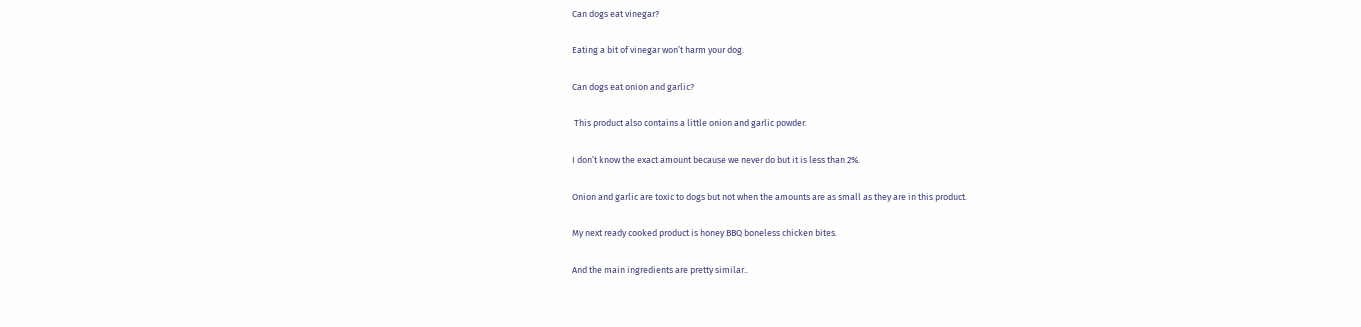Can dogs eat vinegar?

Eating a bit of vinegar won’t harm your dog.

Can dogs eat onion and garlic?

 This product also contains a little onion and garlic powder.

I don’t know the exact amount because we never do but it is less than 2%.

Onion and garlic are toxic to dogs but not when the amounts are as small as they are in this product.

My next ready cooked product is honey BBQ boneless chicken bites.

And the main ingredients are pretty similar..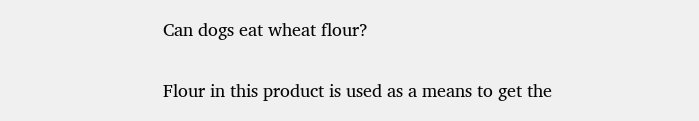Can dogs eat wheat flour?

Flour in this product is used as a means to get the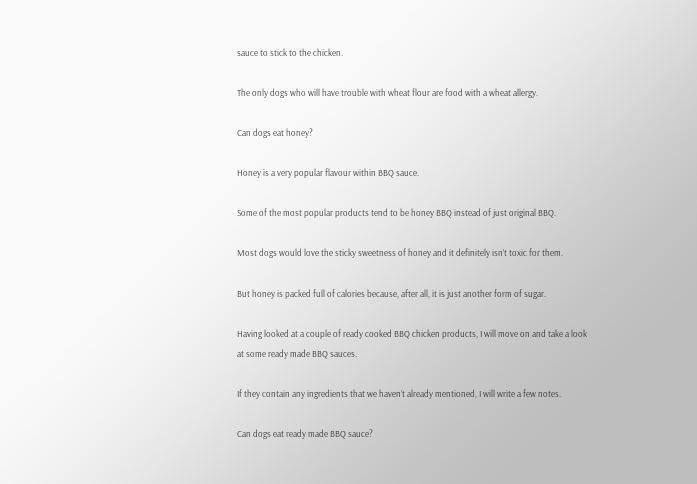sauce to stick to the chicken.

The only dogs who will have trouble with wheat flour are food with a wheat allergy.

Can dogs eat honey?

Honey is a very popular flavour within BBQ sauce.

Some of the most popular products tend to be honey BBQ instead of just original BBQ.

Most dogs would love the sticky sweetness of honey and it definitely isn’t toxic for them.

But honey is packed full of calories because, after all, it is just another form of sugar.

Having looked at a couple of ready cooked BBQ chicken products, I will move on and take a look at some ready made BBQ sauces.

If they contain any ingredients that we haven’t already mentioned, I will write a few notes.

Can dogs eat ready made BBQ sauce?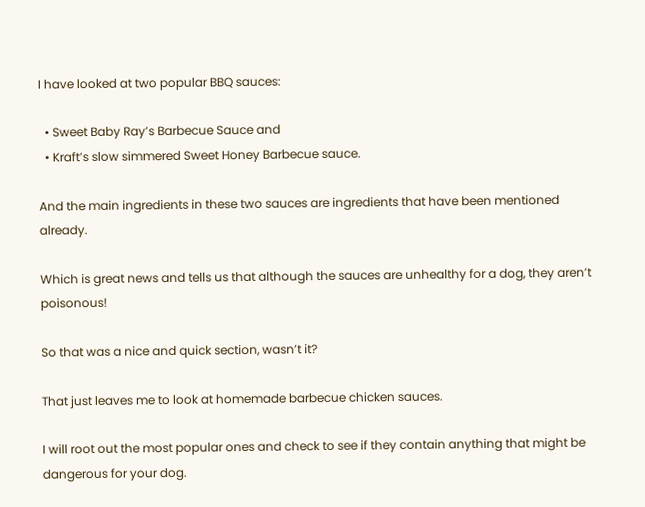I have looked at two popular BBQ sauces:

  • Sweet Baby Ray’s Barbecue Sauce and
  • Kraft’s slow simmered Sweet Honey Barbecue sauce.

And the main ingredients in these two sauces are ingredients that have been mentioned already.

Which is great news and tells us that although the sauces are unhealthy for a dog, they aren’t poisonous!

So that was a nice and quick section, wasn’t it?

That just leaves me to look at homemade barbecue chicken sauces.

I will root out the most popular ones and check to see if they contain anything that might be dangerous for your dog.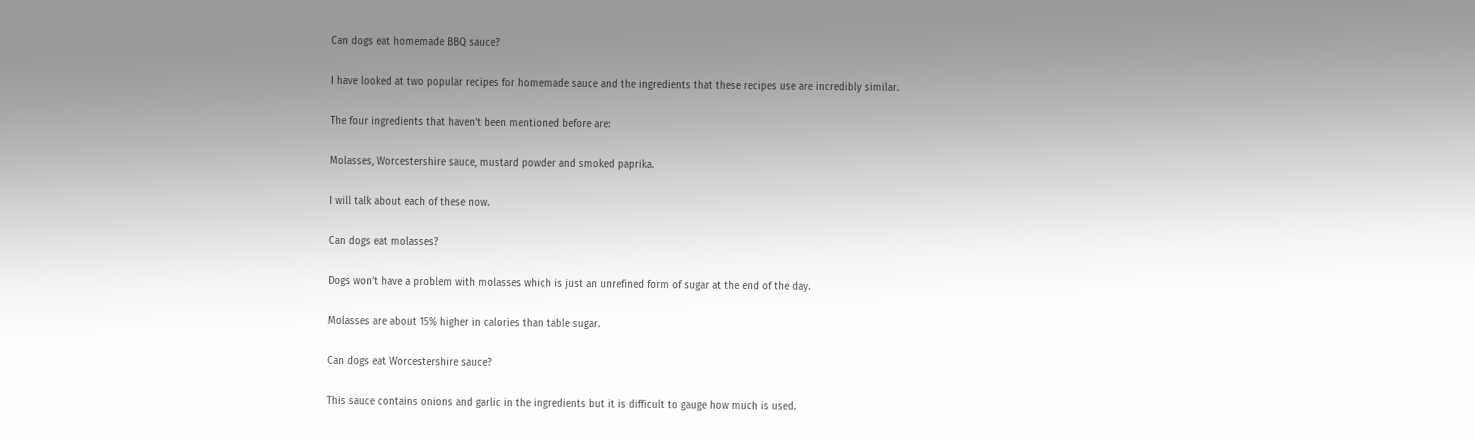Can dogs eat homemade BBQ sauce?

I have looked at two popular recipes for homemade sauce and the ingredients that these recipes use are incredibly similar.

The four ingredients that haven’t been mentioned before are:

Molasses, Worcestershire sauce, mustard powder and smoked paprika.

I will talk about each of these now.

Can dogs eat molasses?

Dogs won’t have a problem with molasses which is just an unrefined form of sugar at the end of the day.

Molasses are about 15% higher in calories than table sugar.

Can dogs eat Worcestershire sauce?

This sauce contains onions and garlic in the ingredients but it is difficult to gauge how much is used.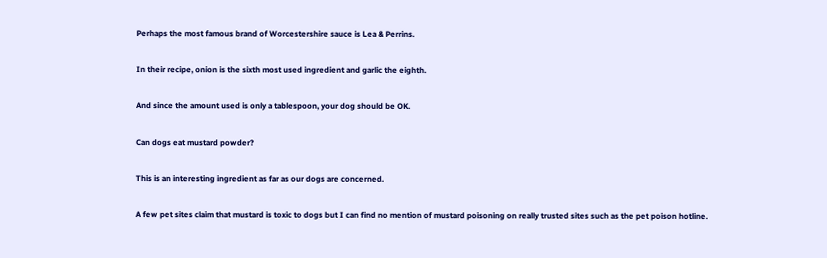Perhaps the most famous brand of Worcestershire sauce is Lea & Perrins.

In their recipe, onion is the sixth most used ingredient and garlic the eighth.

And since the amount used is only a tablespoon, your dog should be OK.

Can dogs eat mustard powder?

This is an interesting ingredient as far as our dogs are concerned.

A few pet sites claim that mustard is toxic to dogs but I can find no mention of mustard poisoning on really trusted sites such as the pet poison hotline.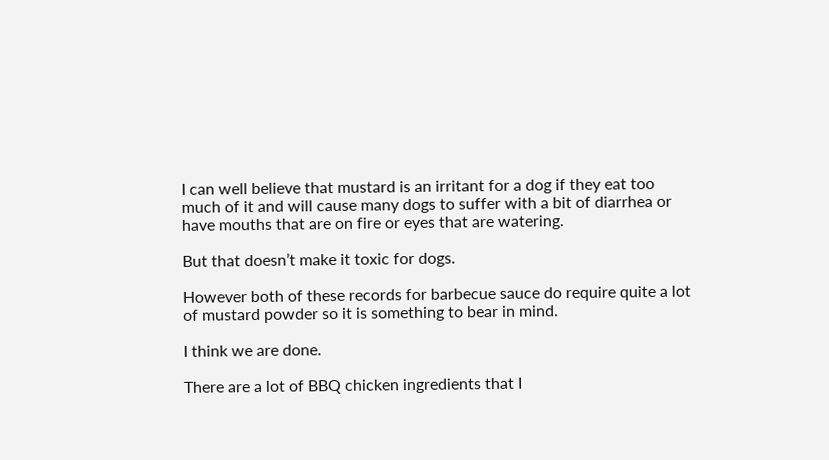I can well believe that mustard is an irritant for a dog if they eat too much of it and will cause many dogs to suffer with a bit of diarrhea or have mouths that are on fire or eyes that are watering.

But that doesn’t make it toxic for dogs.

However both of these records for barbecue sauce do require quite a lot of mustard powder so it is something to bear in mind.

I think we are done.

There are a lot of BBQ chicken ingredients that I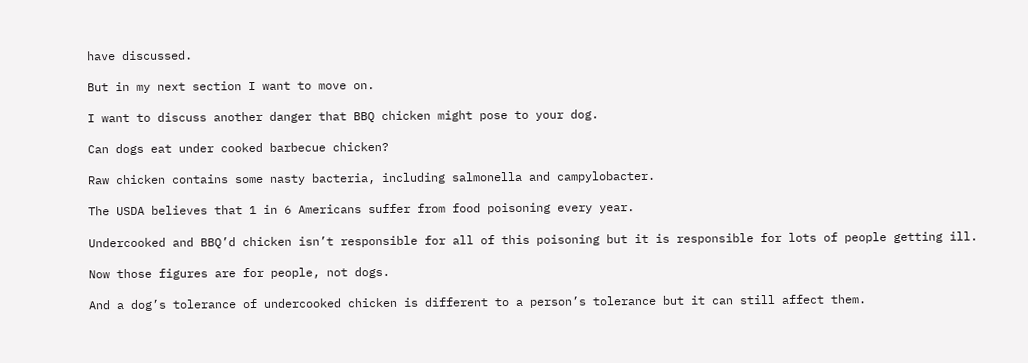have discussed.

But in my next section I want to move on.

I want to discuss another danger that BBQ chicken might pose to your dog.

Can dogs eat under cooked barbecue chicken?

Raw chicken contains some nasty bacteria, including salmonella and campylobacter.

The USDA believes that 1 in 6 Americans suffer from food poisoning every year.

Undercooked and BBQ’d chicken isn’t responsible for all of this poisoning but it is responsible for lots of people getting ill.

Now those figures are for people, not dogs.

And a dog’s tolerance of undercooked chicken is different to a person’s tolerance but it can still affect them.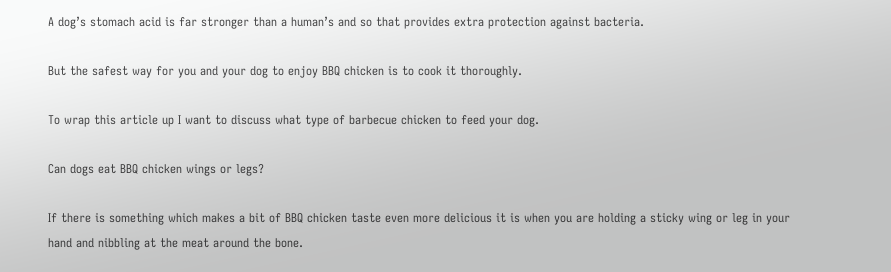A dog’s stomach acid is far stronger than a human’s and so that provides extra protection against bacteria.

But the safest way for you and your dog to enjoy BBQ chicken is to cook it thoroughly.

To wrap this article up I want to discuss what type of barbecue chicken to feed your dog.

Can dogs eat BBQ chicken wings or legs?

If there is something which makes a bit of BBQ chicken taste even more delicious it is when you are holding a sticky wing or leg in your hand and nibbling at the meat around the bone.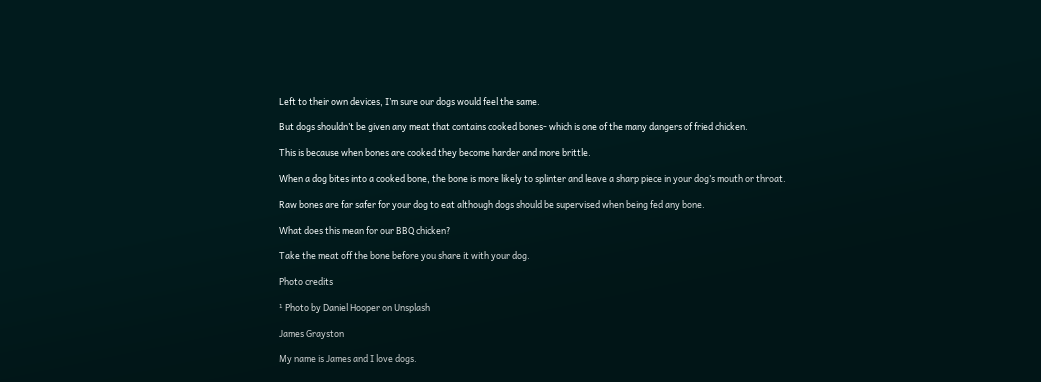Left to their own devices, I’m sure our dogs would feel the same.

But dogs shouldn’t be given any meat that contains cooked bones- which is one of the many dangers of fried chicken.

This is because when bones are cooked they become harder and more brittle.

When a dog bites into a cooked bone, the bone is more likely to splinter and leave a sharp piece in your dog’s mouth or throat.

Raw bones are far safer for your dog to eat although dogs should be supervised when being fed any bone.

What does this mean for our BBQ chicken?

Take the meat off the bone before you share it with your dog.

Photo credits

¹ Photo by Daniel Hooper on Unsplash

James Grayston

My name is James and I love dogs.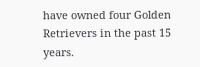have owned four Golden Retrievers in the past 15 years.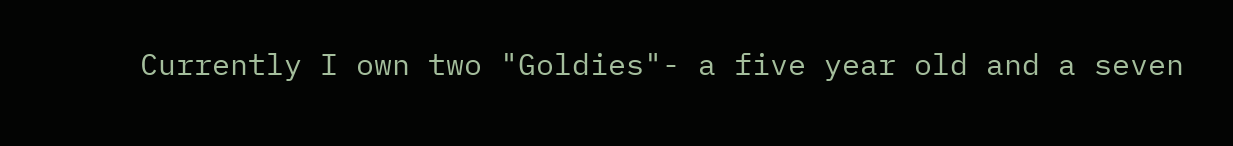Currently I own two "Goldies"- a five year old and a seven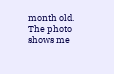month old. The photo shows me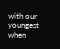with our youngest when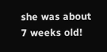she was about 7 weeks old!